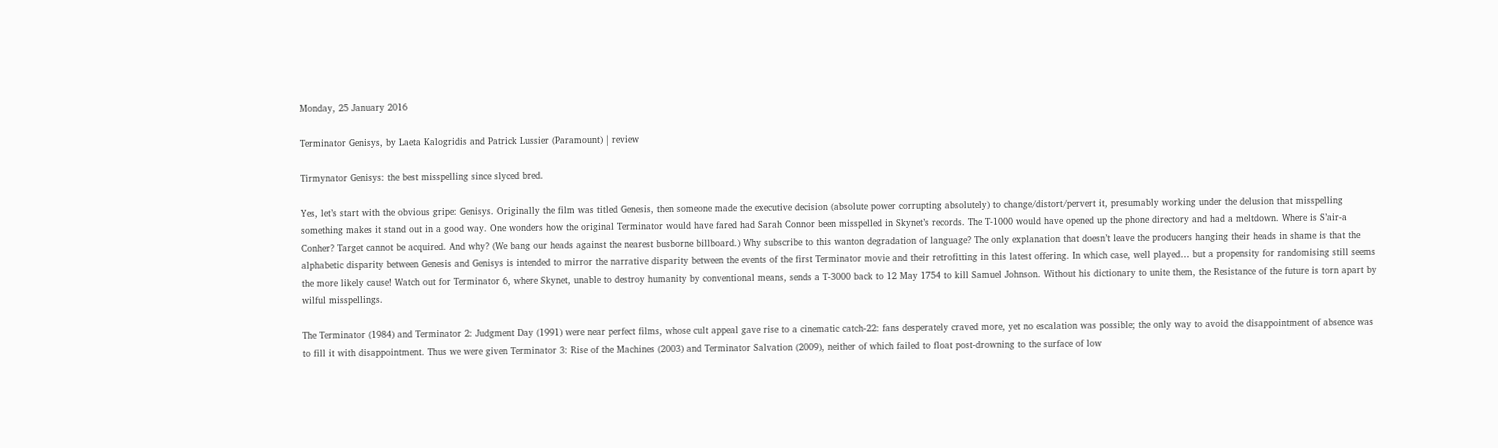Monday, 25 January 2016

Terminator Genisys, by Laeta Kalogridis and Patrick Lussier (Paramount) | review

Tirmynator Genisys: the best misspelling since slyced bred.

Yes, let’s start with the obvious gripe: Genisys. Originally the film was titled Genesis, then someone made the executive decision (absolute power corrupting absolutely) to change/distort/pervert it, presumably working under the delusion that misspelling something makes it stand out in a good way. One wonders how the original Terminator would have fared had Sarah Connor been misspelled in Skynet’s records. The T-1000 would have opened up the phone directory and had a meltdown. Where is S’air-a Conher? Target cannot be acquired. And why? (We bang our heads against the nearest busborne billboard.) Why subscribe to this wanton degradation of language? The only explanation that doesn’t leave the producers hanging their heads in shame is that the alphabetic disparity between Genesis and Genisys is intended to mirror the narrative disparity between the events of the first Terminator movie and their retrofitting in this latest offering. In which case, well played… but a propensity for randomising still seems the more likely cause! Watch out for Terminator 6, where Skynet, unable to destroy humanity by conventional means, sends a T-3000 back to 12 May 1754 to kill Samuel Johnson. Without his dictionary to unite them, the Resistance of the future is torn apart by wilful misspellings.

The Terminator (1984) and Terminator 2: Judgment Day (1991) were near perfect films, whose cult appeal gave rise to a cinematic catch-22: fans desperately craved more, yet no escalation was possible; the only way to avoid the disappointment of absence was to fill it with disappointment. Thus we were given Terminator 3: Rise of the Machines (2003) and Terminator Salvation (2009), neither of which failed to float post-drowning to the surface of low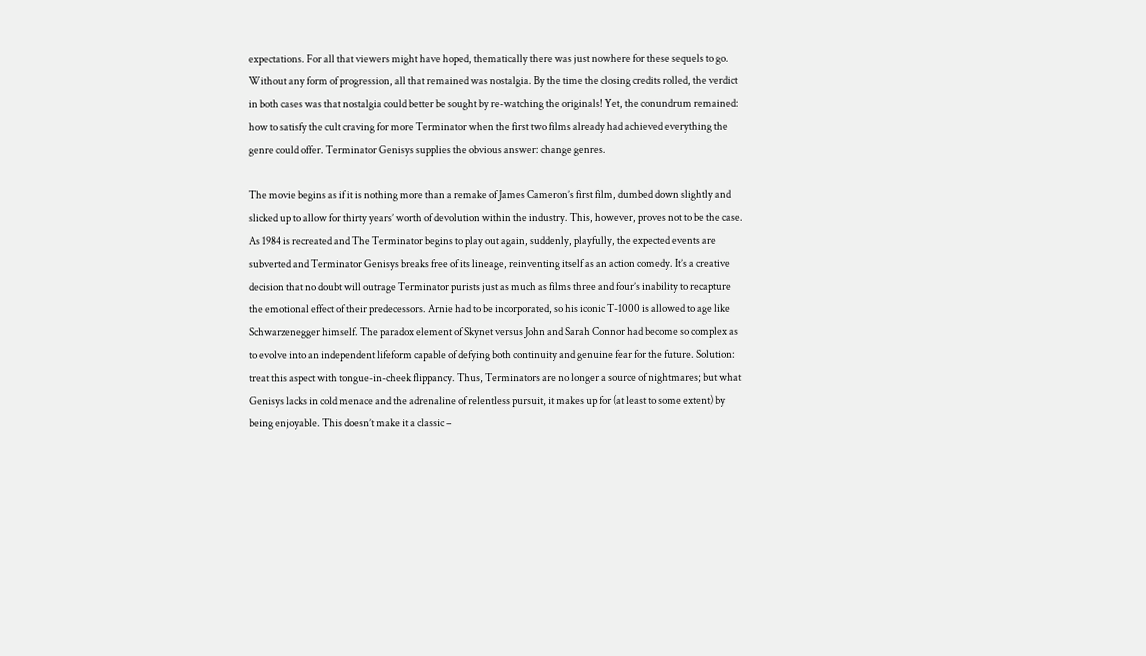expectations. For all that viewers might have hoped, thematically there was just nowhere for these sequels to go. Without any form of progression, all that remained was nostalgia. By the time the closing credits rolled, the verdict in both cases was that nostalgia could better be sought by re-watching the originals! Yet, the conundrum remained: how to satisfy the cult craving for more Terminator when the first two films already had achieved everything the genre could offer. Terminator Genisys supplies the obvious answer: change genres.

The movie begins as if it is nothing more than a remake of James Cameron’s first film, dumbed down slightly and slicked up to allow for thirty years’ worth of devolution within the industry. This, however, proves not to be the case. As 1984 is recreated and The Terminator begins to play out again, suddenly, playfully, the expected events are subverted and Terminator Genisys breaks free of its lineage, reinventing itself as an action comedy. It’s a creative decision that no doubt will outrage Terminator purists just as much as films three and four’s inability to recapture the emotional effect of their predecessors. Arnie had to be incorporated, so his iconic T-1000 is allowed to age like Schwarzenegger himself. The paradox element of Skynet versus John and Sarah Connor had become so complex as to evolve into an independent lifeform capable of defying both continuity and genuine fear for the future. Solution: treat this aspect with tongue-in-cheek flippancy. Thus, Terminators are no longer a source of nightmares; but what Genisys lacks in cold menace and the adrenaline of relentless pursuit, it makes up for (at least to some extent) by being enjoyable. This doesn’t make it a classic –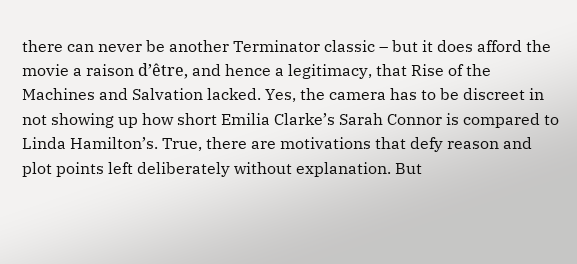there can never be another Terminator classic – but it does afford the movie a raison d’être, and hence a legitimacy, that Rise of the Machines and Salvation lacked. Yes, the camera has to be discreet in not showing up how short Emilia Clarke’s Sarah Connor is compared to Linda Hamilton’s. True, there are motivations that defy reason and plot points left deliberately without explanation. But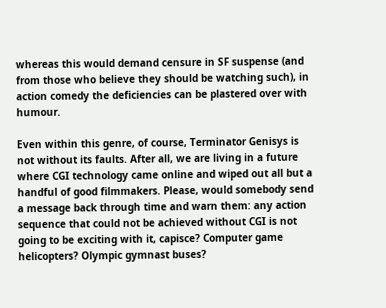whereas this would demand censure in SF suspense (and from those who believe they should be watching such), in action comedy the deficiencies can be plastered over with humour.

Even within this genre, of course, Terminator Genisys is not without its faults. After all, we are living in a future where CGI technology came online and wiped out all but a handful of good filmmakers. Please, would somebody send a message back through time and warn them: any action sequence that could not be achieved without CGI is not going to be exciting with it, capisce? Computer game helicopters? Olympic gymnast buses?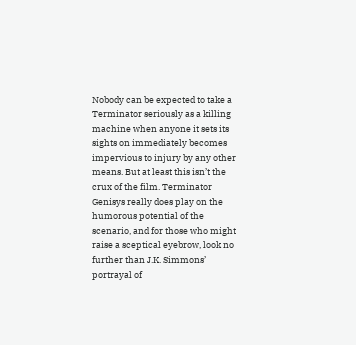Nobody can be expected to take a Terminator seriously as a killing machine when anyone it sets its sights on immediately becomes impervious to injury by any other means. But at least this isn’t the crux of the film. Terminator Genisys really does play on the humorous potential of the scenario, and for those who might raise a sceptical eyebrow, look no further than J.K. Simmons’ portrayal of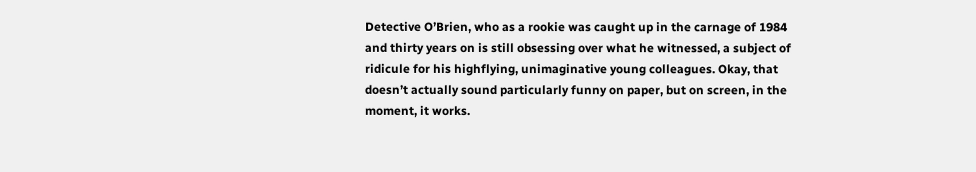Detective O’Brien, who as a rookie was caught up in the carnage of 1984 and thirty years on is still obsessing over what he witnessed, a subject of ridicule for his highflying, unimaginative young colleagues. Okay, that doesn’t actually sound particularly funny on paper, but on screen, in the moment, it works.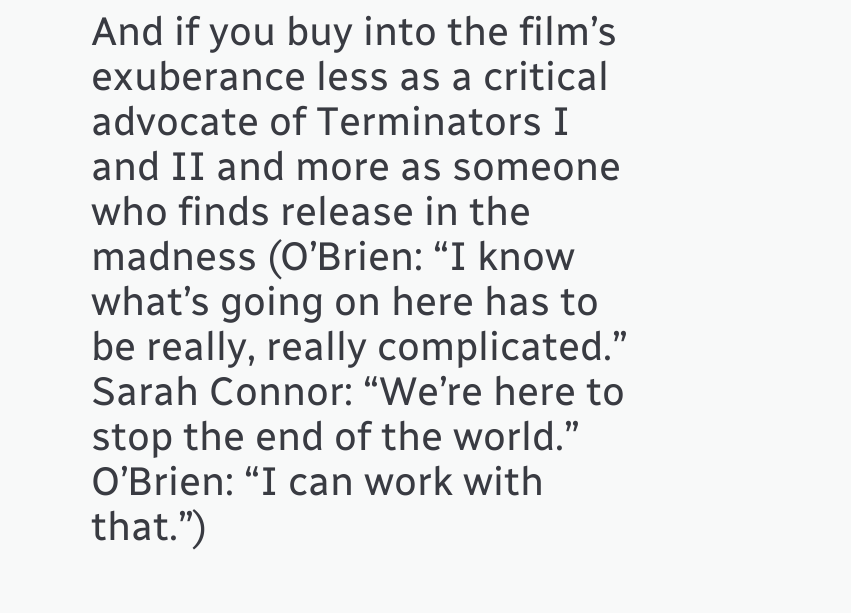And if you buy into the film’s exuberance less as a critical advocate of Terminators I and II and more as someone who finds release in the madness (O’Brien: “I know what’s going on here has to be really, really complicated.” Sarah Connor: “We’re here to stop the end of the world.” O’Brien: “I can work with that.”)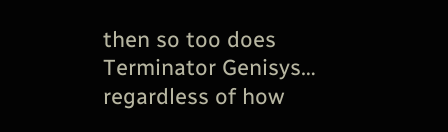then so too does Terminator Genisys… regardless of how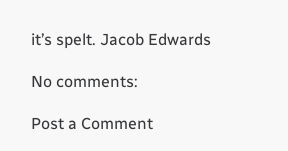it’s spelt. Jacob Edwards

No comments:

Post a Comment